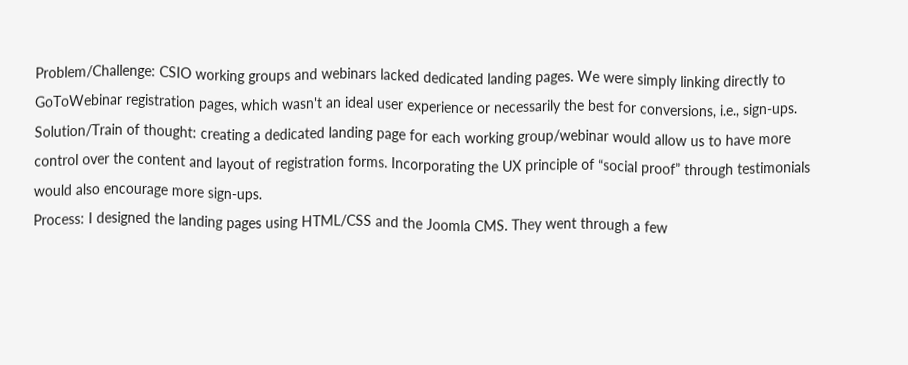Problem/Challenge: CSIO working groups and webinars lacked dedicated landing pages. We were simply linking directly to GoToWebinar registration pages, which wasn't an ideal user experience or necessarily the best for conversions, i.e., sign-ups.
Solution/Train of thought: creating a dedicated landing page for each working group/webinar would allow us to have more control over the content and layout of registration forms. Incorporating the UX principle of “social proof” through testimonials would also encourage more sign-ups.
Process: I designed the landing pages using HTML/CSS and the Joomla CMS. They went through a few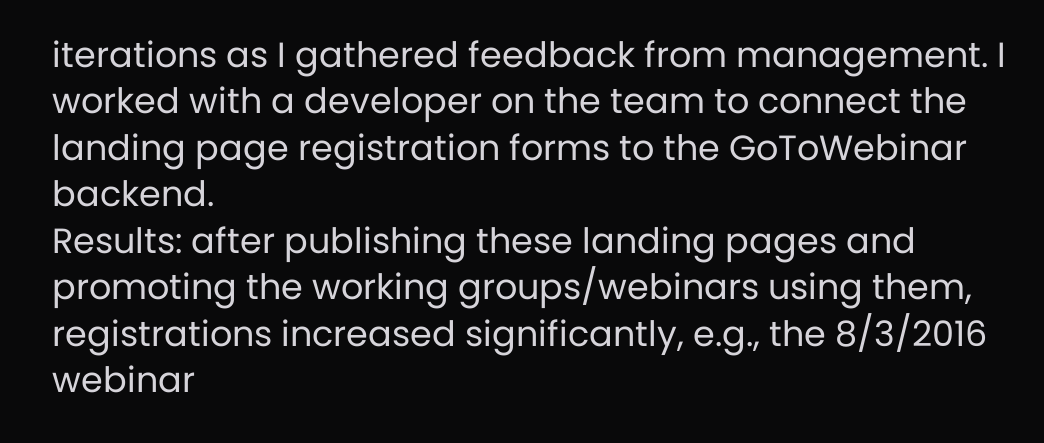iterations as I gathered feedback from management. I worked with a developer on the team to connect the landing page registration forms to the GoToWebinar backend.
Results: after publishing these landing pages and promoting the working groups/webinars using them, registrations increased significantly, e.g., the 8/3/2016 webinar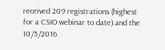received 209 registrations (highest for a CSIO webinar to date) and the 10/5/2016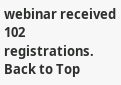webinar received 102 registrations.
Back to Top